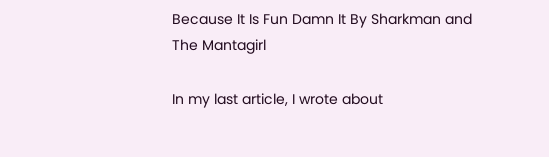Because It Is Fun Damn It By Sharkman and The Mantagirl

In my last article, I wrote about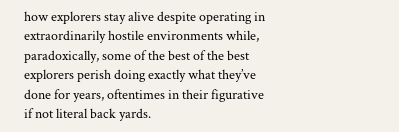how explorers stay alive despite operating in extraordinarily hostile environments while, paradoxically, some of the best of the best explorers perish doing exactly what they’ve done for years, oftentimes in their figurative if not literal back yards.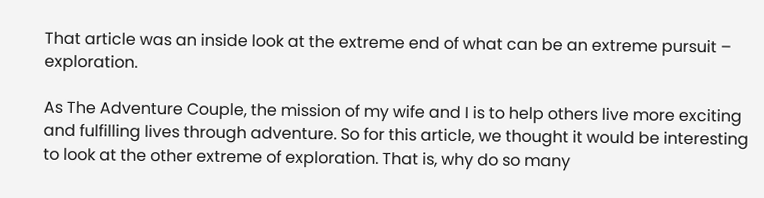That article was an inside look at the extreme end of what can be an extreme pursuit – exploration.

As The Adventure Couple, the mission of my wife and I is to help others live more exciting and fulfilling lives through adventure. So for this article, we thought it would be interesting to look at the other extreme of exploration. That is, why do so many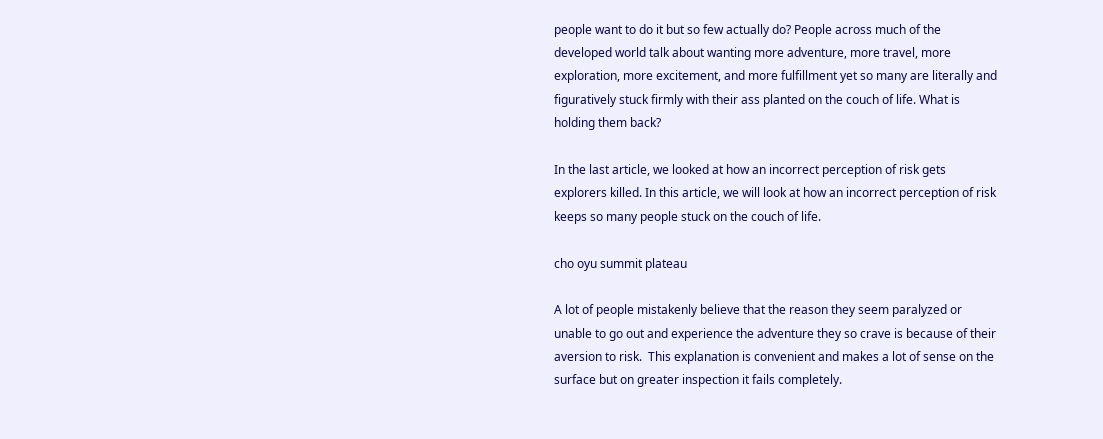people want to do it but so few actually do? People across much of the developed world talk about wanting more adventure, more travel, more exploration, more excitement, and more fulfillment yet so many are literally and figuratively stuck firmly with their ass planted on the couch of life. What is holding them back?

In the last article, we looked at how an incorrect perception of risk gets explorers killed. In this article, we will look at how an incorrect perception of risk keeps so many people stuck on the couch of life.

cho oyu summit plateau

A lot of people mistakenly believe that the reason they seem paralyzed or unable to go out and experience the adventure they so crave is because of their aversion to risk.  This explanation is convenient and makes a lot of sense on the surface but on greater inspection it fails completely.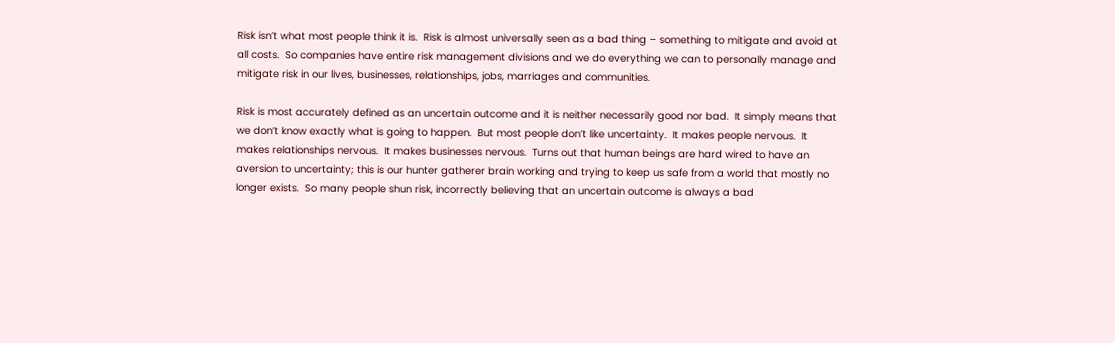Risk isn’t what most people think it is.  Risk is almost universally seen as a bad thing – something to mitigate and avoid at all costs.  So companies have entire risk management divisions and we do everything we can to personally manage and mitigate risk in our lives, businesses, relationships, jobs, marriages and communities.

Risk is most accurately defined as an uncertain outcome and it is neither necessarily good nor bad.  It simply means that we don’t know exactly what is going to happen.  But most people don’t like uncertainty.  It makes people nervous.  It makes relationships nervous.  It makes businesses nervous.  Turns out that human beings are hard wired to have an aversion to uncertainty; this is our hunter gatherer brain working and trying to keep us safe from a world that mostly no longer exists.  So many people shun risk, incorrectly believing that an uncertain outcome is always a bad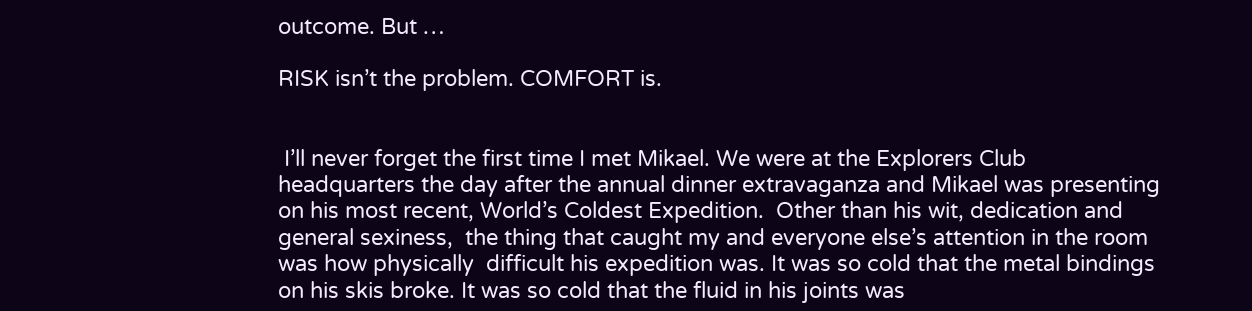outcome. But …

RISK isn’t the problem. COMFORT is.


 I’ll never forget the first time I met Mikael. We were at the Explorers Club headquarters the day after the annual dinner extravaganza and Mikael was presenting on his most recent, World’s Coldest Expedition.  Other than his wit, dedication and general sexiness,  the thing that caught my and everyone else’s attention in the room was how physically  difficult his expedition was. It was so cold that the metal bindings on his skis broke. It was so cold that the fluid in his joints was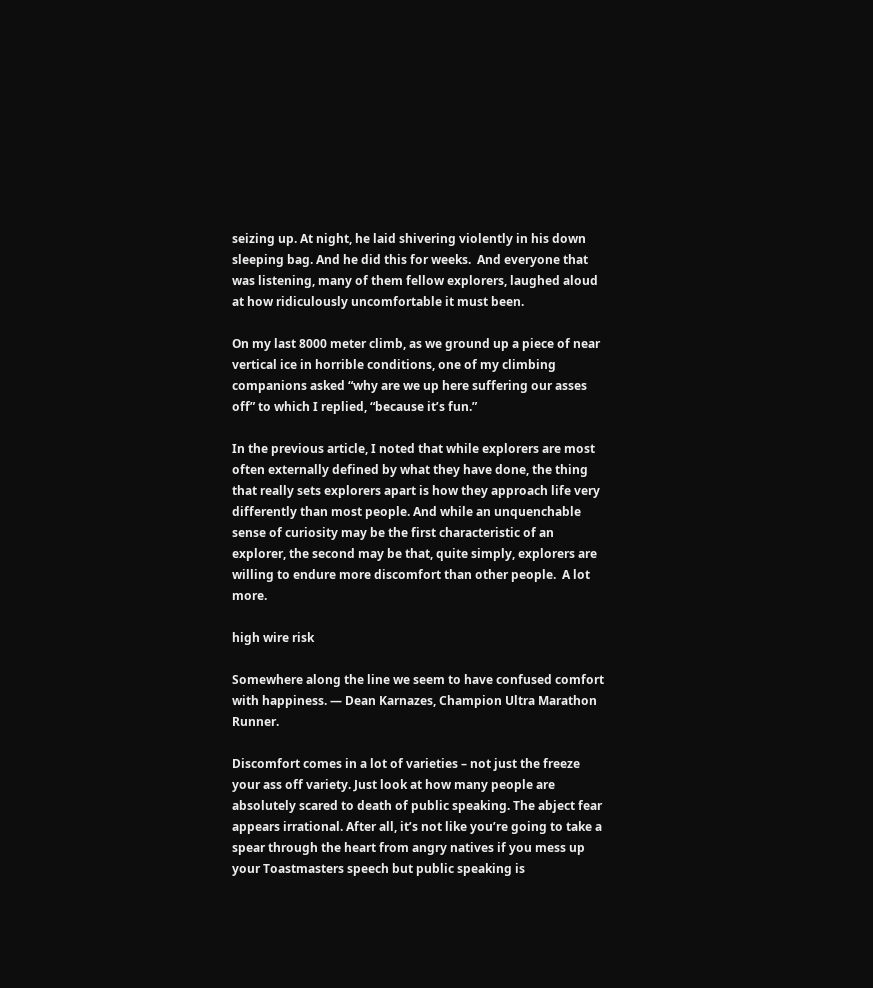seizing up. At night, he laid shivering violently in his down sleeping bag. And he did this for weeks.  And everyone that was listening, many of them fellow explorers, laughed aloud at how ridiculously uncomfortable it must been.

On my last 8000 meter climb, as we ground up a piece of near vertical ice in horrible conditions, one of my climbing companions asked “why are we up here suffering our asses off” to which I replied, “because it’s fun.”

In the previous article, I noted that while explorers are most often externally defined by what they have done, the thing that really sets explorers apart is how they approach life very differently than most people. And while an unquenchable sense of curiosity may be the first characteristic of an explorer, the second may be that, quite simply, explorers are willing to endure more discomfort than other people.  A lot more.

high wire risk

Somewhere along the line we seem to have confused comfort with happiness. ― Dean Karnazes, Champion Ultra Marathon Runner.

Discomfort comes in a lot of varieties – not just the freeze your ass off variety. Just look at how many people are absolutely scared to death of public speaking. The abject fear appears irrational. After all, it’s not like you’re going to take a spear through the heart from angry natives if you mess up your Toastmasters speech but public speaking is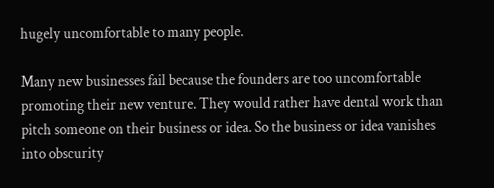hugely uncomfortable to many people.

Many new businesses fail because the founders are too uncomfortable promoting their new venture. They would rather have dental work than pitch someone on their business or idea. So the business or idea vanishes into obscurity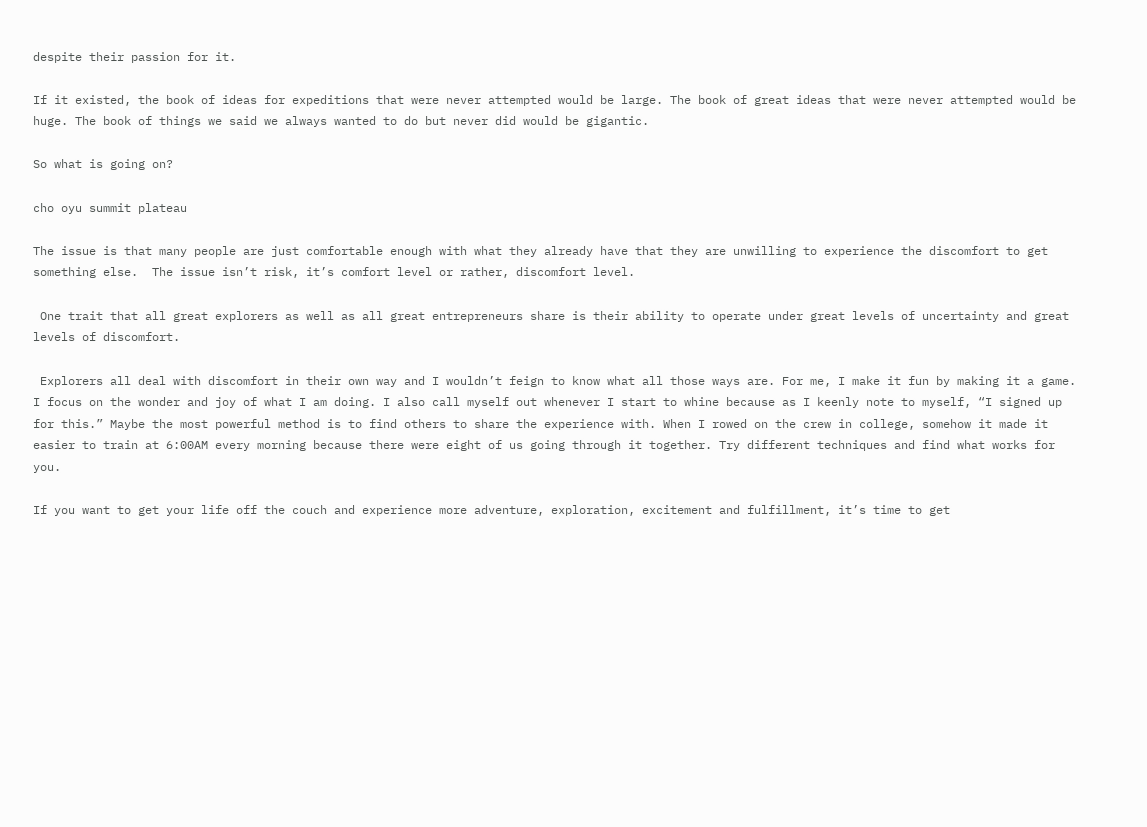despite their passion for it.

If it existed, the book of ideas for expeditions that were never attempted would be large. The book of great ideas that were never attempted would be huge. The book of things we said we always wanted to do but never did would be gigantic.

So what is going on?

cho oyu summit plateau

The issue is that many people are just comfortable enough with what they already have that they are unwilling to experience the discomfort to get something else.  The issue isn’t risk, it’s comfort level or rather, discomfort level.

 One trait that all great explorers as well as all great entrepreneurs share is their ability to operate under great levels of uncertainty and great levels of discomfort.

 Explorers all deal with discomfort in their own way and I wouldn’t feign to know what all those ways are. For me, I make it fun by making it a game. I focus on the wonder and joy of what I am doing. I also call myself out whenever I start to whine because as I keenly note to myself, “I signed up for this.” Maybe the most powerful method is to find others to share the experience with. When I rowed on the crew in college, somehow it made it easier to train at 6:00AM every morning because there were eight of us going through it together. Try different techniques and find what works for you.

If you want to get your life off the couch and experience more adventure, exploration, excitement and fulfillment, it’s time to get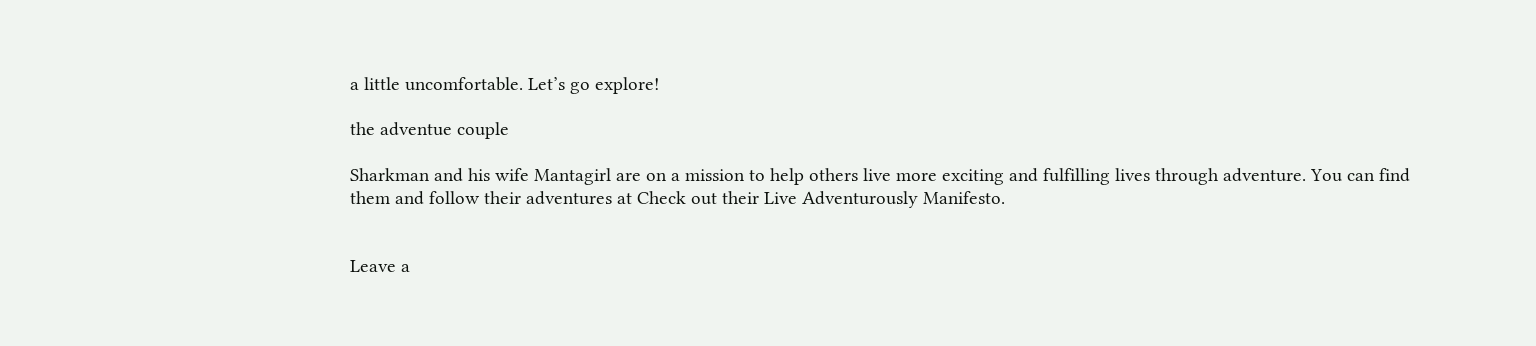a little uncomfortable. Let’s go explore!

the adventue couple

Sharkman and his wife Mantagirl are on a mission to help others live more exciting and fulfilling lives through adventure. You can find them and follow their adventures at Check out their Live Adventurously Manifesto.


Leave a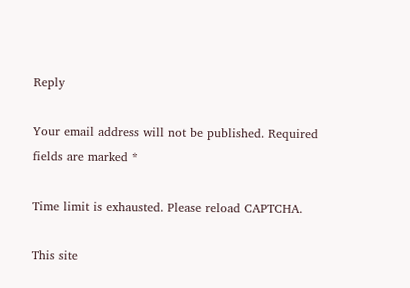Reply

Your email address will not be published. Required fields are marked *

Time limit is exhausted. Please reload CAPTCHA.

This site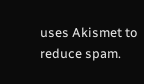uses Akismet to reduce spam.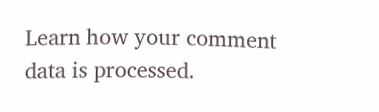Learn how your comment data is processed.